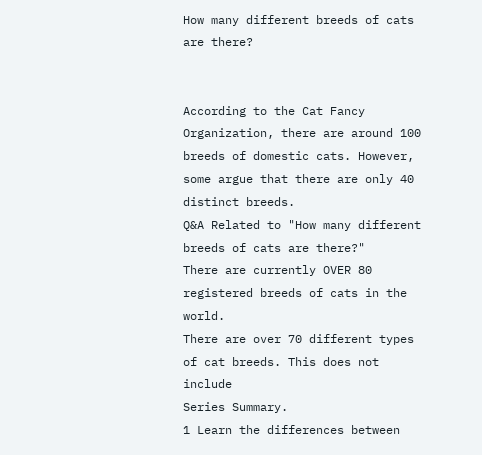How many different breeds of cats are there?


According to the Cat Fancy Organization, there are around 100 breeds of domestic cats. However, some argue that there are only 40 distinct breeds.
Q&A Related to "How many different breeds of cats are there?"
There are currently OVER 80 registered breeds of cats in the world.
There are over 70 different types of cat breeds. This does not include
Series Summary.
1 Learn the differences between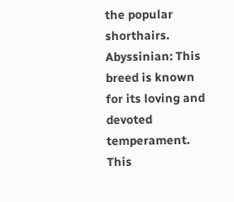the popular shorthairs. Abyssinian: This breed is known for its loving and devoted temperament. This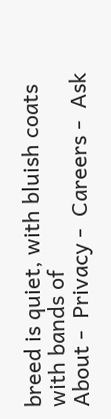breed is quiet, with bluish coats with bands of
About -  Privacy -  Careers -  Ask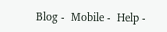Blog -  Mobile -  Help -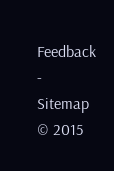Feedback  -  Sitemap  © 2015